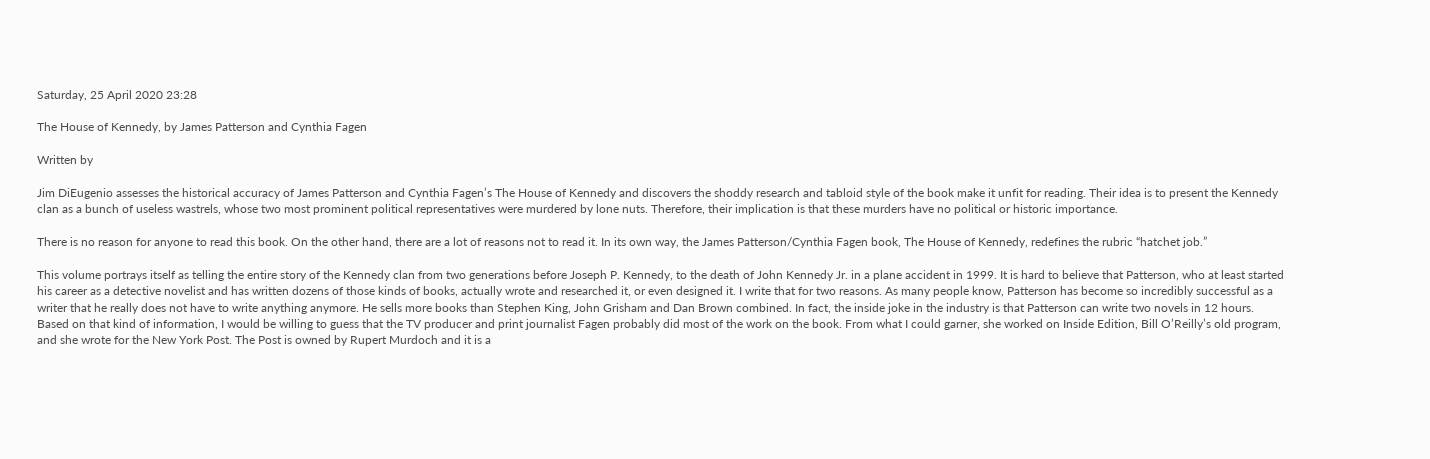Saturday, 25 April 2020 23:28

The House of Kennedy, by James Patterson and Cynthia Fagen

Written by

Jim DiEugenio assesses the historical accuracy of James Patterson and Cynthia Fagen’s The House of Kennedy and discovers the shoddy research and tabloid style of the book make it unfit for reading. Their idea is to present the Kennedy clan as a bunch of useless wastrels, whose two most prominent political representatives were murdered by lone nuts. Therefore, their implication is that these murders have no political or historic importance.

There is no reason for anyone to read this book. On the other hand, there are a lot of reasons not to read it. In its own way, the James Patterson/Cynthia Fagen book, The House of Kennedy, redefines the rubric “hatchet job.”

This volume portrays itself as telling the entire story of the Kennedy clan from two generations before Joseph P. Kennedy, to the death of John Kennedy Jr. in a plane accident in 1999. It is hard to believe that Patterson, who at least started his career as a detective novelist and has written dozens of those kinds of books, actually wrote and researched it, or even designed it. I write that for two reasons. As many people know, Patterson has become so incredibly successful as a writer that he really does not have to write anything anymore. He sells more books than Stephen King, John Grisham and Dan Brown combined. In fact, the inside joke in the industry is that Patterson can write two novels in 12 hours. Based on that kind of information, I would be willing to guess that the TV producer and print journalist Fagen probably did most of the work on the book. From what I could garner, she worked on Inside Edition, Bill O’Reilly’s old program, and she wrote for the New York Post. The Post is owned by Rupert Murdoch and it is a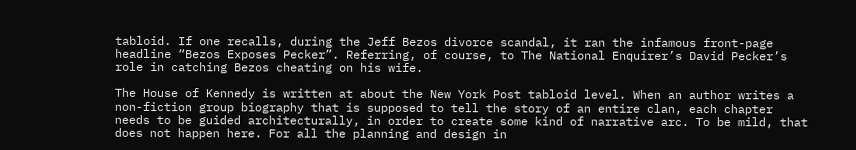tabloid. If one recalls, during the Jeff Bezos divorce scandal, it ran the infamous front-page headline “Bezos Exposes Pecker”. Referring, of course, to The National Enquirer’s David Pecker’s role in catching Bezos cheating on his wife.

The House of Kennedy is written at about the New York Post tabloid level. When an author writes a non-fiction group biography that is supposed to tell the story of an entire clan, each chapter needs to be guided architecturally, in order to create some kind of narrative arc. To be mild, that does not happen here. For all the planning and design in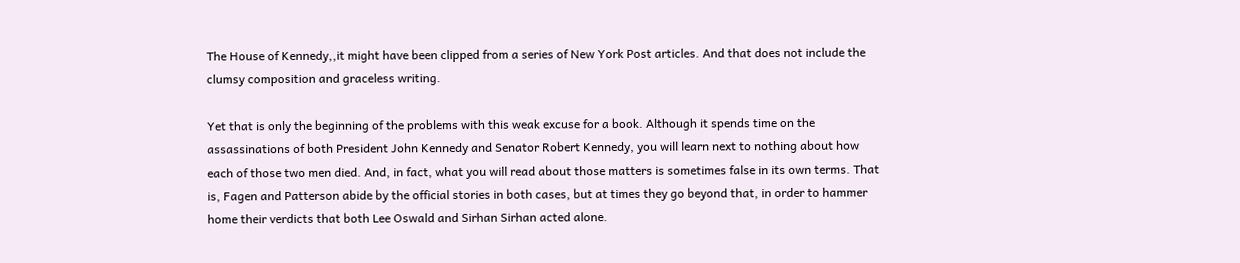The House of Kennedy,,it might have been clipped from a series of New York Post articles. And that does not include the clumsy composition and graceless writing.

Yet that is only the beginning of the problems with this weak excuse for a book. Although it spends time on the assassinations of both President John Kennedy and Senator Robert Kennedy, you will learn next to nothing about how each of those two men died. And, in fact, what you will read about those matters is sometimes false in its own terms. That is, Fagen and Patterson abide by the official stories in both cases, but at times they go beyond that, in order to hammer home their verdicts that both Lee Oswald and Sirhan Sirhan acted alone.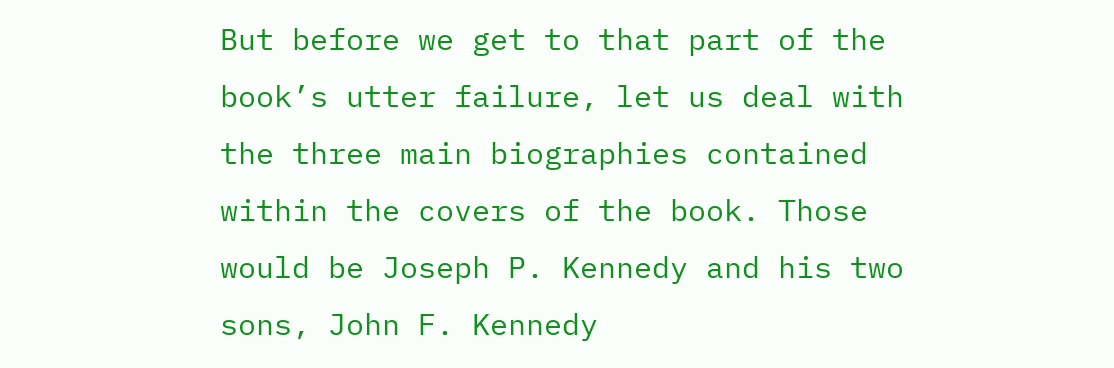But before we get to that part of the book’s utter failure, let us deal with the three main biographies contained within the covers of the book. Those would be Joseph P. Kennedy and his two sons, John F. Kennedy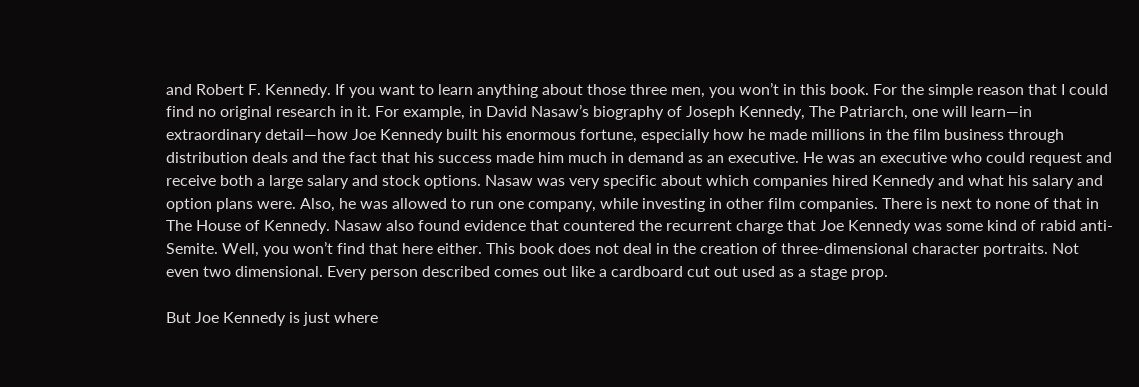and Robert F. Kennedy. If you want to learn anything about those three men, you won’t in this book. For the simple reason that I could find no original research in it. For example, in David Nasaw’s biography of Joseph Kennedy, The Patriarch, one will learn—in extraordinary detail—how Joe Kennedy built his enormous fortune, especially how he made millions in the film business through distribution deals and the fact that his success made him much in demand as an executive. He was an executive who could request and receive both a large salary and stock options. Nasaw was very specific about which companies hired Kennedy and what his salary and option plans were. Also, he was allowed to run one company, while investing in other film companies. There is next to none of that in The House of Kennedy. Nasaw also found evidence that countered the recurrent charge that Joe Kennedy was some kind of rabid anti-Semite. Well, you won’t find that here either. This book does not deal in the creation of three-dimensional character portraits. Not even two dimensional. Every person described comes out like a cardboard cut out used as a stage prop.

But Joe Kennedy is just where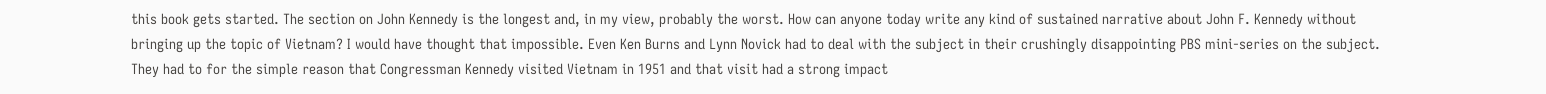this book gets started. The section on John Kennedy is the longest and, in my view, probably the worst. How can anyone today write any kind of sustained narrative about John F. Kennedy without bringing up the topic of Vietnam? I would have thought that impossible. Even Ken Burns and Lynn Novick had to deal with the subject in their crushingly disappointing PBS mini-series on the subject. They had to for the simple reason that Congressman Kennedy visited Vietnam in 1951 and that visit had a strong impact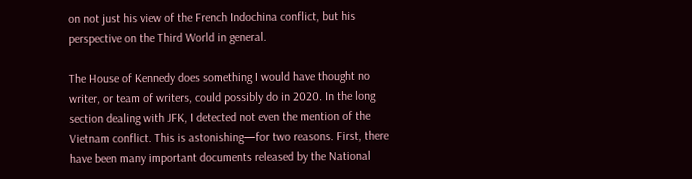on not just his view of the French Indochina conflict, but his perspective on the Third World in general.

The House of Kennedy does something I would have thought no writer, or team of writers, could possibly do in 2020. In the long section dealing with JFK, I detected not even the mention of the Vietnam conflict. This is astonishing—for two reasons. First, there have been many important documents released by the National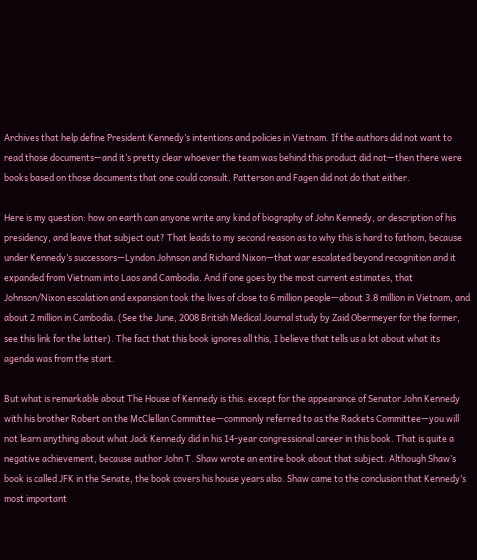Archives that help define President Kennedy’s intentions and policies in Vietnam. If the authors did not want to read those documents—and it’s pretty clear whoever the team was behind this product did not—then there were books based on those documents that one could consult. Patterson and Fagen did not do that either.

Here is my question: how on earth can anyone write any kind of biography of John Kennedy, or description of his presidency, and leave that subject out? That leads to my second reason as to why this is hard to fathom, because under Kennedy’s successors—Lyndon Johnson and Richard Nixon—that war escalated beyond recognition and it expanded from Vietnam into Laos and Cambodia. And if one goes by the most current estimates, that Johnson/Nixon escalation and expansion took the lives of close to 6 million people—about 3.8 million in Vietnam, and about 2 million in Cambodia. (See the June, 2008 British Medical Journal study by Zaid Obermeyer for the former, see this link for the latter). The fact that this book ignores all this, I believe that tells us a lot about what its agenda was from the start.

But what is remarkable about The House of Kennedy is this: except for the appearance of Senator John Kennedy with his brother Robert on the McClellan Committee—commonly referred to as the Rackets Committee—you will not learn anything about what Jack Kennedy did in his 14-year congressional career in this book. That is quite a negative achievement, because author John T. Shaw wrote an entire book about that subject. Although Shaw’s book is called JFK in the Senate, the book covers his house years also. Shaw came to the conclusion that Kennedy’s most important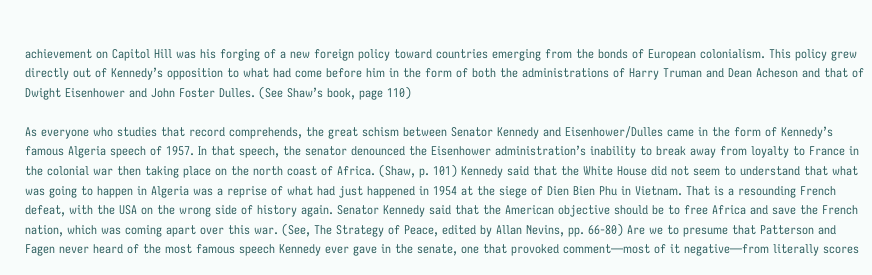achievement on Capitol Hill was his forging of a new foreign policy toward countries emerging from the bonds of European colonialism. This policy grew directly out of Kennedy’s opposition to what had come before him in the form of both the administrations of Harry Truman and Dean Acheson and that of Dwight Eisenhower and John Foster Dulles. (See Shaw’s book, page 110)

As everyone who studies that record comprehends, the great schism between Senator Kennedy and Eisenhower/Dulles came in the form of Kennedy’s famous Algeria speech of 1957. In that speech, the senator denounced the Eisenhower administration’s inability to break away from loyalty to France in the colonial war then taking place on the north coast of Africa. (Shaw, p. 101) Kennedy said that the White House did not seem to understand that what was going to happen in Algeria was a reprise of what had just happened in 1954 at the siege of Dien Bien Phu in Vietnam. That is a resounding French defeat, with the USA on the wrong side of history again. Senator Kennedy said that the American objective should be to free Africa and save the French nation, which was coming apart over this war. (See, The Strategy of Peace, edited by Allan Nevins, pp. 66-80) Are we to presume that Patterson and Fagen never heard of the most famous speech Kennedy ever gave in the senate, one that provoked comment—most of it negative—from literally scores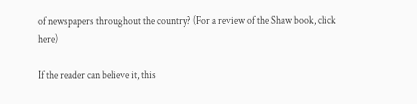of newspapers throughout the country? (For a review of the Shaw book, click here)

If the reader can believe it, this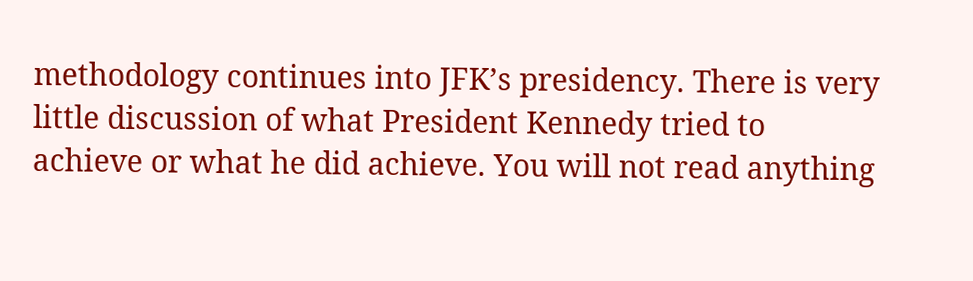methodology continues into JFK’s presidency. There is very little discussion of what President Kennedy tried to achieve or what he did achieve. You will not read anything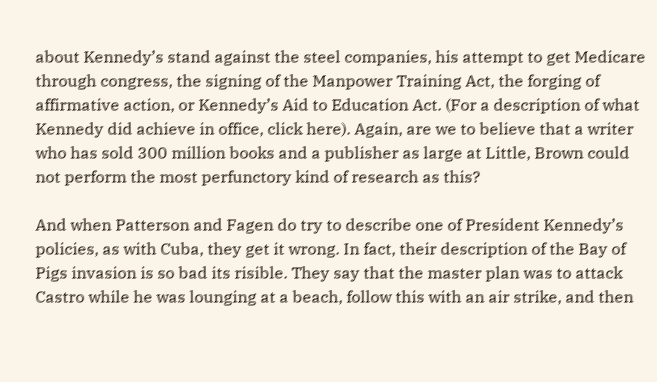about Kennedy’s stand against the steel companies, his attempt to get Medicare through congress, the signing of the Manpower Training Act, the forging of affirmative action, or Kennedy’s Aid to Education Act. (For a description of what Kennedy did achieve in office, click here). Again, are we to believe that a writer who has sold 300 million books and a publisher as large at Little, Brown could not perform the most perfunctory kind of research as this?

And when Patterson and Fagen do try to describe one of President Kennedy’s policies, as with Cuba, they get it wrong. In fact, their description of the Bay of Pigs invasion is so bad its risible. They say that the master plan was to attack Castro while he was lounging at a beach, follow this with an air strike, and then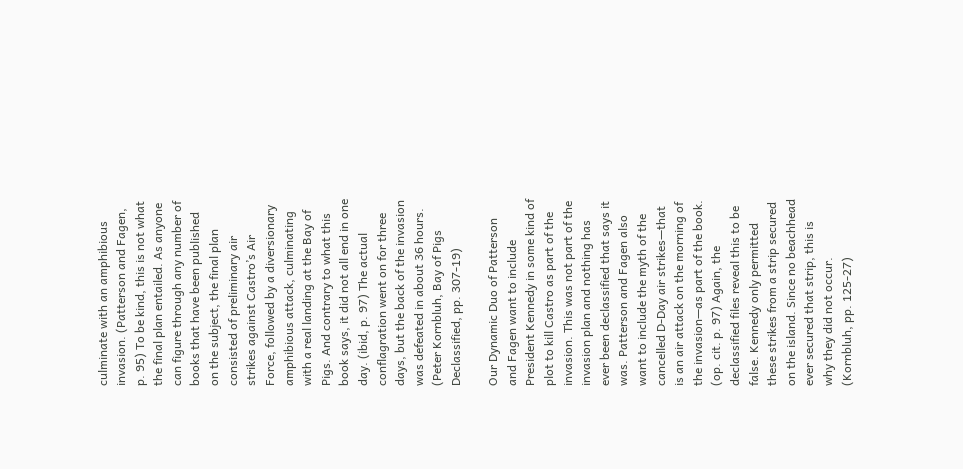culminate with an amphibious invasion. (Patterson and Fagen, p. 95) To be kind, this is not what the final plan entailed. As anyone can figure through any number of books that have been published on the subject, the final plan consisted of preliminary air strikes against Castro’s Air Force, followed by a diversionary amphibious attack, culminating with a real landing at the Bay of Pigs. And contrary to what this book says, it did not all end in one day. (ibid, p. 97) The actual conflagration went on for three days, but the back of the invasion was defeated in about 36 hours. (Peter Kornbluh, Bay of Pigs Declassified, pp. 307-19)

Our Dynamic Duo of Patterson and Fagen want to include President Kennedy in some kind of plot to kill Castro as part of the invasion. This was not part of the invasion plan and nothing has ever been declassified that says it was. Patterson and Fagen also want to include the myth of the cancelled D-Day air strikes—that is an air attack on the morning of the invasion—as part of the book. (op. cit. p. 97) Again, the declassified files reveal this to be false. Kennedy only permitted these strikes from a strip secured on the island. Since no beachhead ever secured that strip, this is why they did not occur. (Kornbluh, pp. 125-27)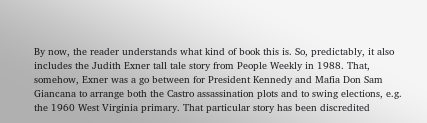By now, the reader understands what kind of book this is. So, predictably, it also includes the Judith Exner tall tale story from People Weekly in 1988. That, somehow, Exner was a go between for President Kennedy and Mafia Don Sam Giancana to arrange both the Castro assassination plots and to swing elections, e.g. the 1960 West Virginia primary. That particular story has been discredited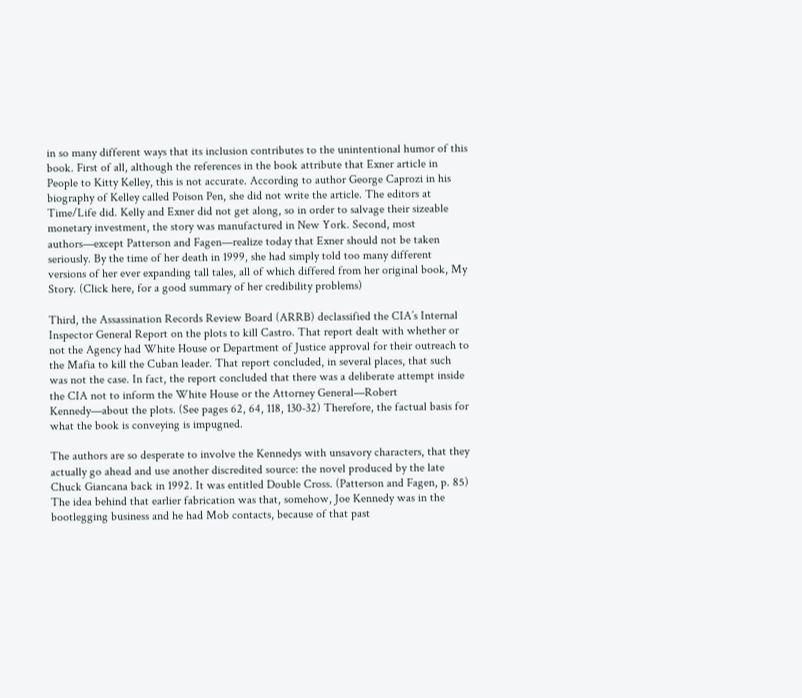in so many different ways that its inclusion contributes to the unintentional humor of this book. First of all, although the references in the book attribute that Exner article in People to Kitty Kelley, this is not accurate. According to author George Caprozi in his biography of Kelley called Poison Pen, she did not write the article. The editors at Time/Life did. Kelly and Exner did not get along, so in order to salvage their sizeable monetary investment, the story was manufactured in New York. Second, most authors—except Patterson and Fagen—realize today that Exner should not be taken seriously. By the time of her death in 1999, she had simply told too many different versions of her ever expanding tall tales, all of which differed from her original book, My Story. (Click here, for a good summary of her credibility problems)

Third, the Assassination Records Review Board (ARRB) declassified the CIA’s Internal Inspector General Report on the plots to kill Castro. That report dealt with whether or not the Agency had White House or Department of Justice approval for their outreach to the Mafia to kill the Cuban leader. That report concluded, in several places, that such was not the case. In fact, the report concluded that there was a deliberate attempt inside the CIA not to inform the White House or the Attorney General—Robert Kennedy—about the plots. (See pages 62, 64, 118, 130-32) Therefore, the factual basis for what the book is conveying is impugned.

The authors are so desperate to involve the Kennedys with unsavory characters, that they actually go ahead and use another discredited source: the novel produced by the late Chuck Giancana back in 1992. It was entitled Double Cross. (Patterson and Fagen, p. 85) The idea behind that earlier fabrication was that, somehow, Joe Kennedy was in the bootlegging business and he had Mob contacts, because of that past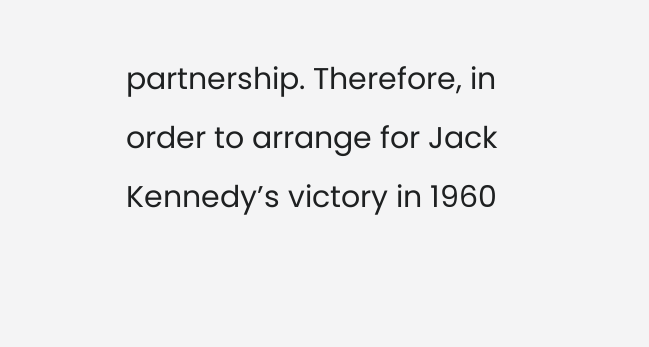partnership. Therefore, in order to arrange for Jack Kennedy’s victory in 1960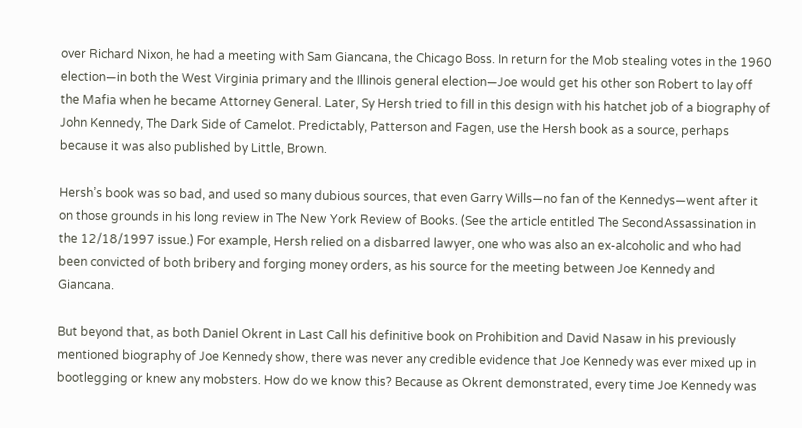over Richard Nixon, he had a meeting with Sam Giancana, the Chicago Boss. In return for the Mob stealing votes in the 1960 election—in both the West Virginia primary and the Illinois general election—Joe would get his other son Robert to lay off the Mafia when he became Attorney General. Later, Sy Hersh tried to fill in this design with his hatchet job of a biography of John Kennedy, The Dark Side of Camelot. Predictably, Patterson and Fagen, use the Hersh book as a source, perhaps because it was also published by Little, Brown.

Hersh’s book was so bad, and used so many dubious sources, that even Garry Wills—no fan of the Kennedys—went after it on those grounds in his long review in The New York Review of Books. (See the article entitled The SecondAssassination in the 12/18/1997 issue.) For example, Hersh relied on a disbarred lawyer, one who was also an ex-alcoholic and who had been convicted of both bribery and forging money orders, as his source for the meeting between Joe Kennedy and Giancana.

But beyond that, as both Daniel Okrent in Last Call his definitive book on Prohibition and David Nasaw in his previously mentioned biography of Joe Kennedy show, there was never any credible evidence that Joe Kennedy was ever mixed up in bootlegging or knew any mobsters. How do we know this? Because as Okrent demonstrated, every time Joe Kennedy was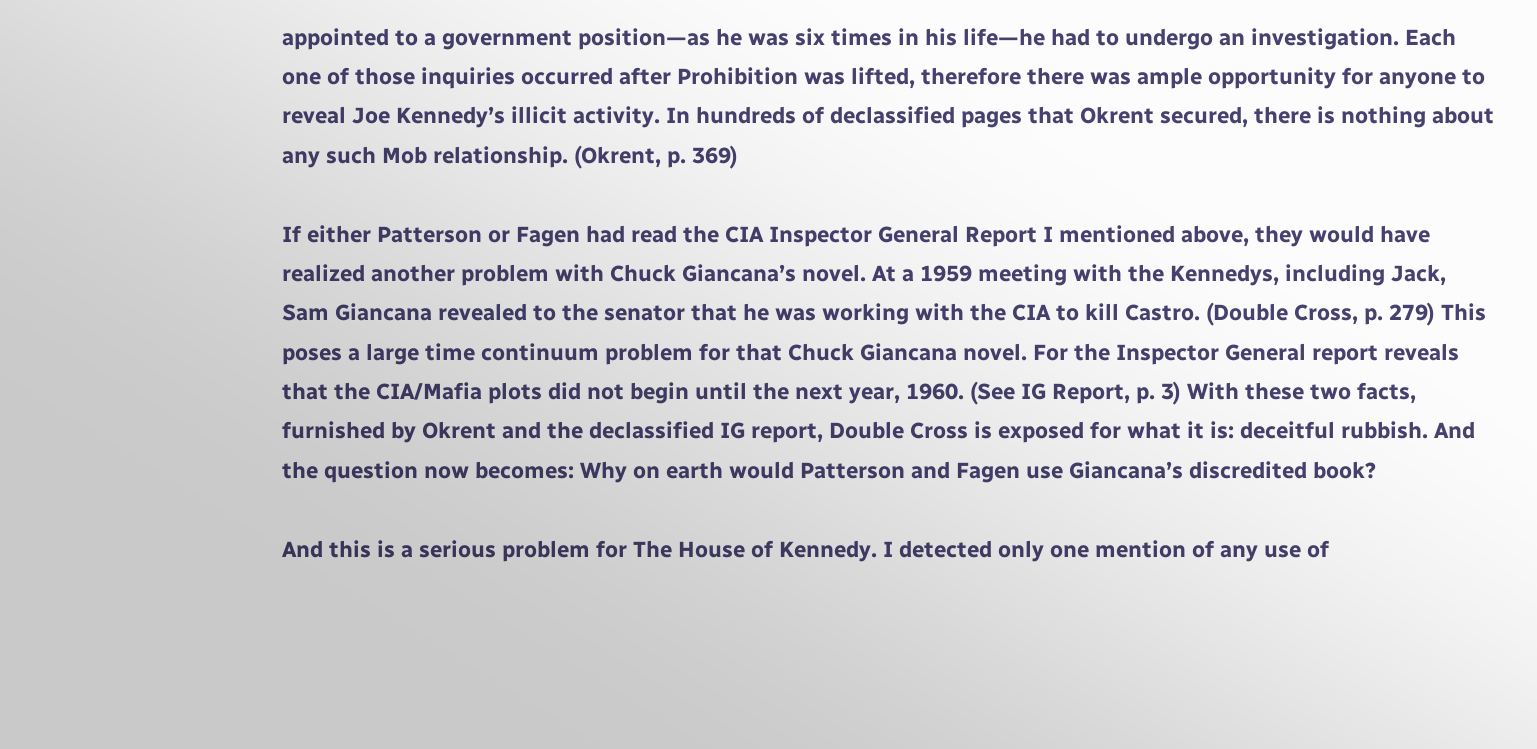appointed to a government position—as he was six times in his life—he had to undergo an investigation. Each one of those inquiries occurred after Prohibition was lifted, therefore there was ample opportunity for anyone to reveal Joe Kennedy’s illicit activity. In hundreds of declassified pages that Okrent secured, there is nothing about any such Mob relationship. (Okrent, p. 369)

If either Patterson or Fagen had read the CIA Inspector General Report I mentioned above, they would have realized another problem with Chuck Giancana’s novel. At a 1959 meeting with the Kennedys, including Jack, Sam Giancana revealed to the senator that he was working with the CIA to kill Castro. (Double Cross, p. 279) This poses a large time continuum problem for that Chuck Giancana novel. For the Inspector General report reveals that the CIA/Mafia plots did not begin until the next year, 1960. (See IG Report, p. 3) With these two facts, furnished by Okrent and the declassified IG report, Double Cross is exposed for what it is: deceitful rubbish. And the question now becomes: Why on earth would Patterson and Fagen use Giancana’s discredited book?

And this is a serious problem for The House of Kennedy. I detected only one mention of any use of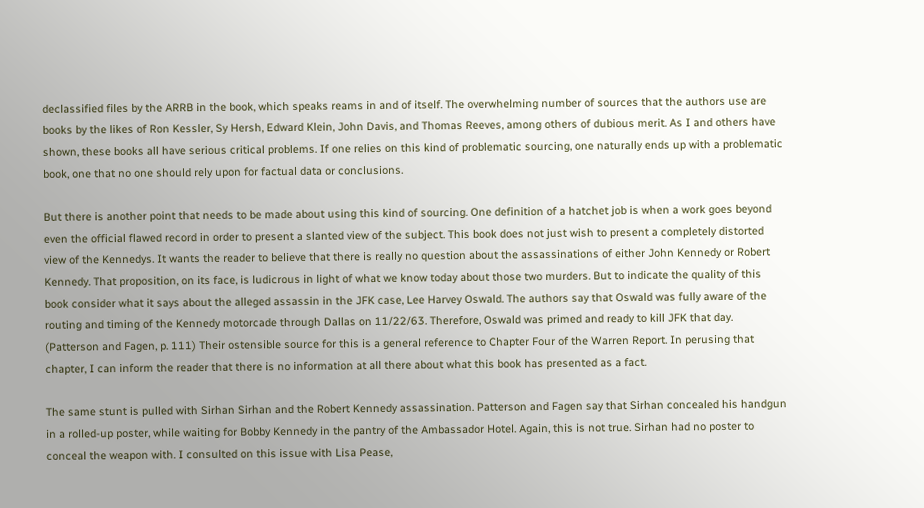declassified files by the ARRB in the book, which speaks reams in and of itself. The overwhelming number of sources that the authors use are books by the likes of Ron Kessler, Sy Hersh, Edward Klein, John Davis, and Thomas Reeves, among others of dubious merit. As I and others have shown, these books all have serious critical problems. If one relies on this kind of problematic sourcing, one naturally ends up with a problematic book, one that no one should rely upon for factual data or conclusions.

But there is another point that needs to be made about using this kind of sourcing. One definition of a hatchet job is when a work goes beyond even the official flawed record in order to present a slanted view of the subject. This book does not just wish to present a completely distorted view of the Kennedys. It wants the reader to believe that there is really no question about the assassinations of either John Kennedy or Robert Kennedy. That proposition, on its face, is ludicrous in light of what we know today about those two murders. But to indicate the quality of this book consider what it says about the alleged assassin in the JFK case, Lee Harvey Oswald. The authors say that Oswald was fully aware of the routing and timing of the Kennedy motorcade through Dallas on 11/22/63. Therefore, Oswald was primed and ready to kill JFK that day. (Patterson and Fagen, p. 111) Their ostensible source for this is a general reference to Chapter Four of the Warren Report. In perusing that chapter, I can inform the reader that there is no information at all there about what this book has presented as a fact.

The same stunt is pulled with Sirhan Sirhan and the Robert Kennedy assassination. Patterson and Fagen say that Sirhan concealed his handgun in a rolled-up poster, while waiting for Bobby Kennedy in the pantry of the Ambassador Hotel. Again, this is not true. Sirhan had no poster to conceal the weapon with. I consulted on this issue with Lisa Pease,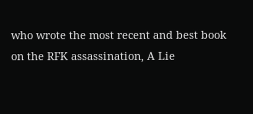who wrote the most recent and best book on the RFK assassination, A Lie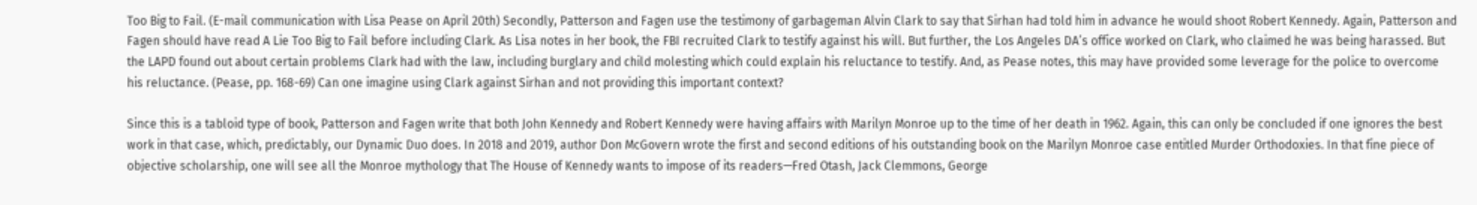Too Big to Fail. (E-mail communication with Lisa Pease on April 20th) Secondly, Patterson and Fagen use the testimony of garbageman Alvin Clark to say that Sirhan had told him in advance he would shoot Robert Kennedy. Again, Patterson and Fagen should have read A Lie Too Big to Fail before including Clark. As Lisa notes in her book, the FBI recruited Clark to testify against his will. But further, the Los Angeles DA’s office worked on Clark, who claimed he was being harassed. But the LAPD found out about certain problems Clark had with the law, including burglary and child molesting which could explain his reluctance to testify. And, as Pease notes, this may have provided some leverage for the police to overcome his reluctance. (Pease, pp. 168-69) Can one imagine using Clark against Sirhan and not providing this important context?

Since this is a tabloid type of book, Patterson and Fagen write that both John Kennedy and Robert Kennedy were having affairs with Marilyn Monroe up to the time of her death in 1962. Again, this can only be concluded if one ignores the best work in that case, which, predictably, our Dynamic Duo does. In 2018 and 2019, author Don McGovern wrote the first and second editions of his outstanding book on the Marilyn Monroe case entitled Murder Orthodoxies. In that fine piece of objective scholarship, one will see all the Monroe mythology that The House of Kennedy wants to impose of its readers—Fred Otash, Jack Clemmons, George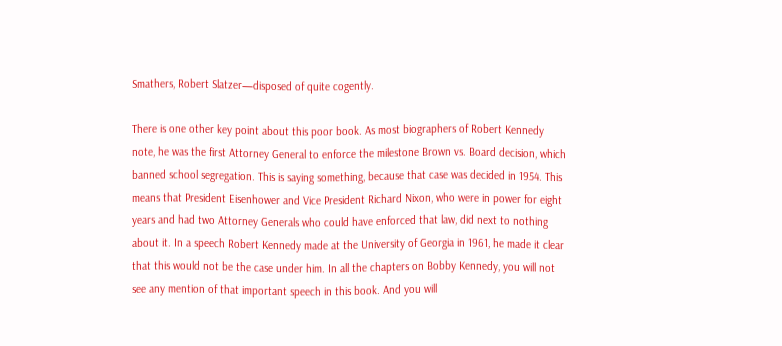Smathers, Robert Slatzer—disposed of quite cogently.

There is one other key point about this poor book. As most biographers of Robert Kennedy note, he was the first Attorney General to enforce the milestone Brown vs. Board decision, which banned school segregation. This is saying something, because that case was decided in 1954. This means that President Eisenhower and Vice President Richard Nixon, who were in power for eight years and had two Attorney Generals who could have enforced that law, did next to nothing about it. In a speech Robert Kennedy made at the University of Georgia in 1961, he made it clear that this would not be the case under him. In all the chapters on Bobby Kennedy, you will not see any mention of that important speech in this book. And you will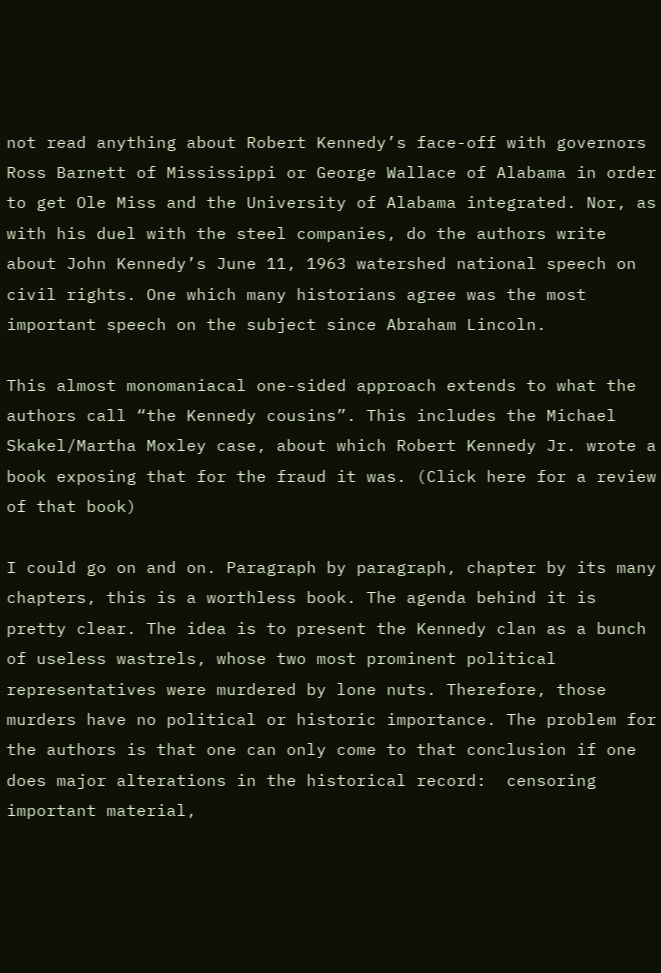not read anything about Robert Kennedy’s face-off with governors Ross Barnett of Mississippi or George Wallace of Alabama in order to get Ole Miss and the University of Alabama integrated. Nor, as with his duel with the steel companies, do the authors write about John Kennedy’s June 11, 1963 watershed national speech on civil rights. One which many historians agree was the most important speech on the subject since Abraham Lincoln.

This almost monomaniacal one-sided approach extends to what the authors call “the Kennedy cousins”. This includes the Michael Skakel/Martha Moxley case, about which Robert Kennedy Jr. wrote a book exposing that for the fraud it was. (Click here for a review of that book)

I could go on and on. Paragraph by paragraph, chapter by its many chapters, this is a worthless book. The agenda behind it is pretty clear. The idea is to present the Kennedy clan as a bunch of useless wastrels, whose two most prominent political representatives were murdered by lone nuts. Therefore, those murders have no political or historic importance. The problem for the authors is that one can only come to that conclusion if one does major alterations in the historical record:  censoring important material,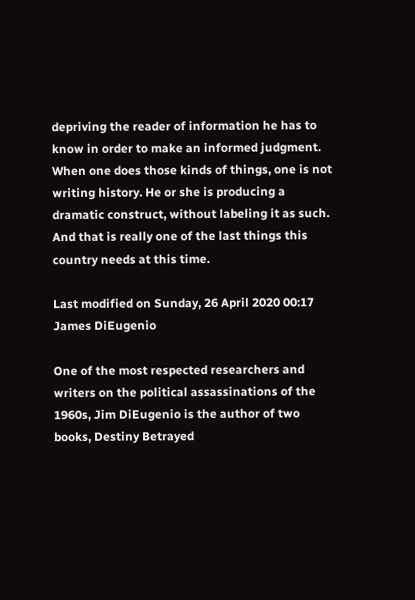depriving the reader of information he has to know in order to make an informed judgment. When one does those kinds of things, one is not writing history. He or she is producing a dramatic construct, without labeling it as such. And that is really one of the last things this country needs at this time.

Last modified on Sunday, 26 April 2020 00:17
James DiEugenio

One of the most respected researchers and writers on the political assassinations of the 1960s, Jim DiEugenio is the author of two books, Destiny Betrayed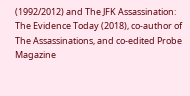(1992/2012) and The JFK Assassination: The Evidence Today (2018), co-author of The Assassinations, and co-edited Probe Magazine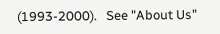(1993-2000).   See "About Us"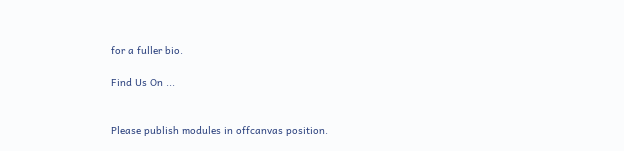for a fuller bio.

Find Us On ...


Please publish modules in offcanvas position.